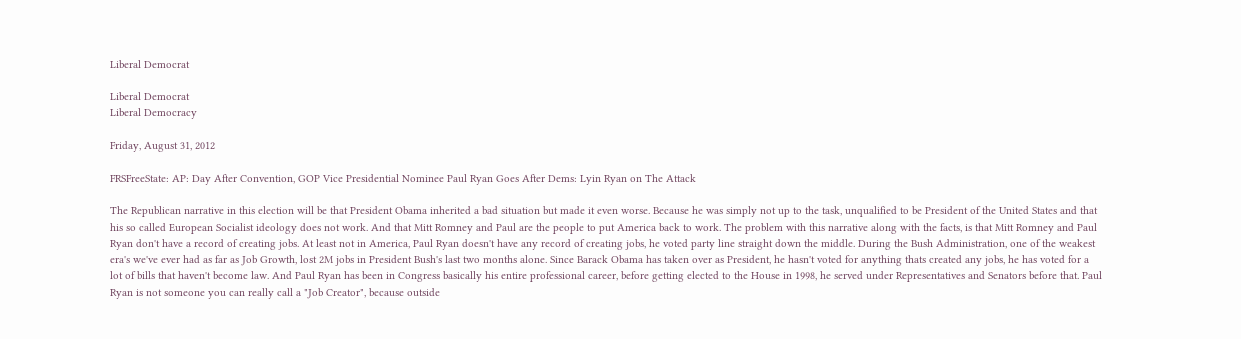Liberal Democrat

Liberal Democrat
Liberal Democracy

Friday, August 31, 2012

FRSFreeState: AP: Day After Convention, GOP Vice Presidential Nominee Paul Ryan Goes After Dems: Lyin Ryan on The Attack

The Republican narrative in this election will be that President Obama inherited a bad situation but made it even worse. Because he was simply not up to the task, unqualified to be President of the United States and that his so called European Socialist ideology does not work. And that Mitt Romney and Paul are the people to put America back to work. The problem with this narrative along with the facts, is that Mitt Romney and Paul Ryan don't have a record of creating jobs. At least not in America, Paul Ryan doesn't have any record of creating jobs, he voted party line straight down the middle. During the Bush Administration, one of the weakest era's we've ever had as far as Job Growth, lost 2M jobs in President Bush's last two months alone. Since Barack Obama has taken over as President, he hasn't voted for anything thats created any jobs, he has voted for a lot of bills that haven't become law. And Paul Ryan has been in Congress basically his entire professional career, before getting elected to the House in 1998, he served under Representatives and Senators before that. Paul Ryan is not someone you can really call a "Job Creator", because outside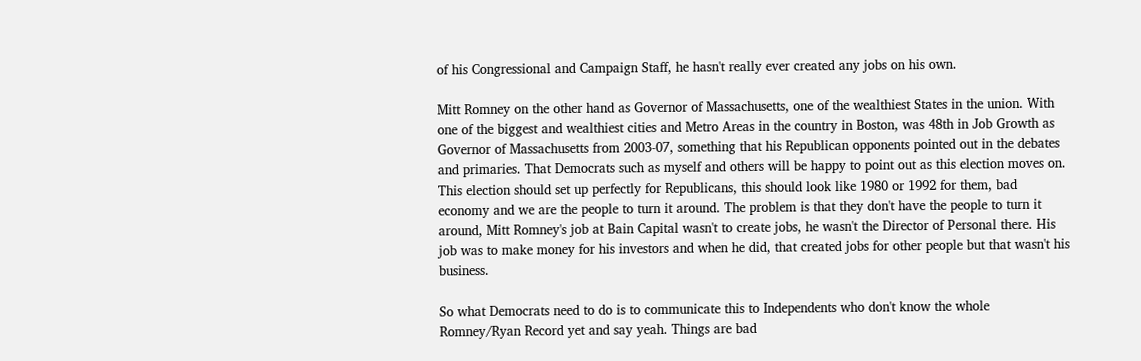of his Congressional and Campaign Staff, he hasn't really ever created any jobs on his own.

Mitt Romney on the other hand as Governor of Massachusetts, one of the wealthiest States in the union. With one of the biggest and wealthiest cities and Metro Areas in the country in Boston, was 48th in Job Growth as Governor of Massachusetts from 2003-07, something that his Republican opponents pointed out in the debates and primaries. That Democrats such as myself and others will be happy to point out as this election moves on. This election should set up perfectly for Republicans, this should look like 1980 or 1992 for them, bad economy and we are the people to turn it around. The problem is that they don't have the people to turn it around, Mitt Romney's job at Bain Capital wasn't to create jobs, he wasn't the Director of Personal there. His job was to make money for his investors and when he did, that created jobs for other people but that wasn't his business.

So what Democrats need to do is to communicate this to Independents who don't know the whole Romney/Ryan Record yet and say yeah. Things are bad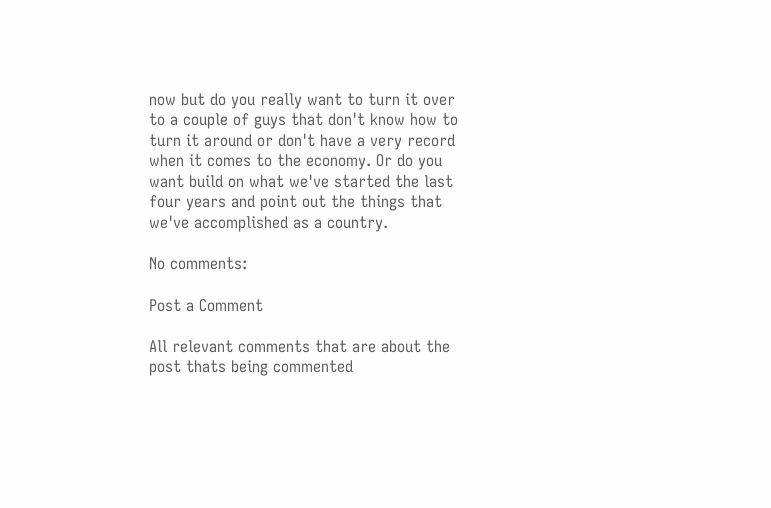now but do you really want to turn it over to a couple of guys that don't know how to turn it around or don't have a very record when it comes to the economy. Or do you want build on what we've started the last four years and point out the things that we've accomplished as a country.

No comments:

Post a Comment

All relevant comments that are about the post thats being commented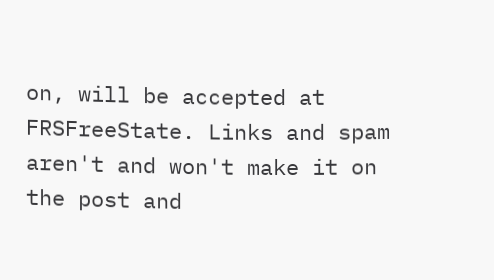on, will be accepted at FRSFreeState. Links and spam aren't and won't make it on the post and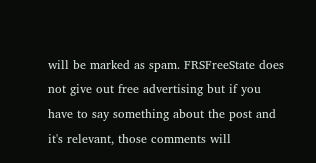will be marked as spam. FRSFreeState does not give out free advertising but if you have to say something about the post and it's relevant, those comments will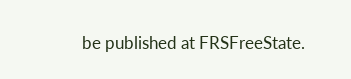be published at FRSFreeState.